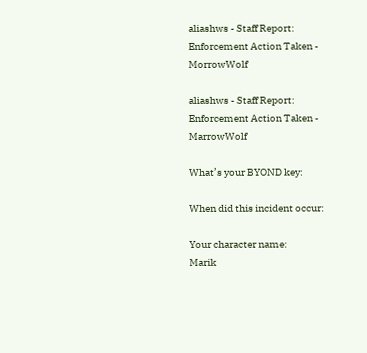aliashws - Staff Report: Enforcement Action Taken - MorrowWolf

aliashws - Staff Report: Enforcement Action Taken - MarrowWolf

What’s your BYOND key:

When did this incident occur:

Your character name:
Marik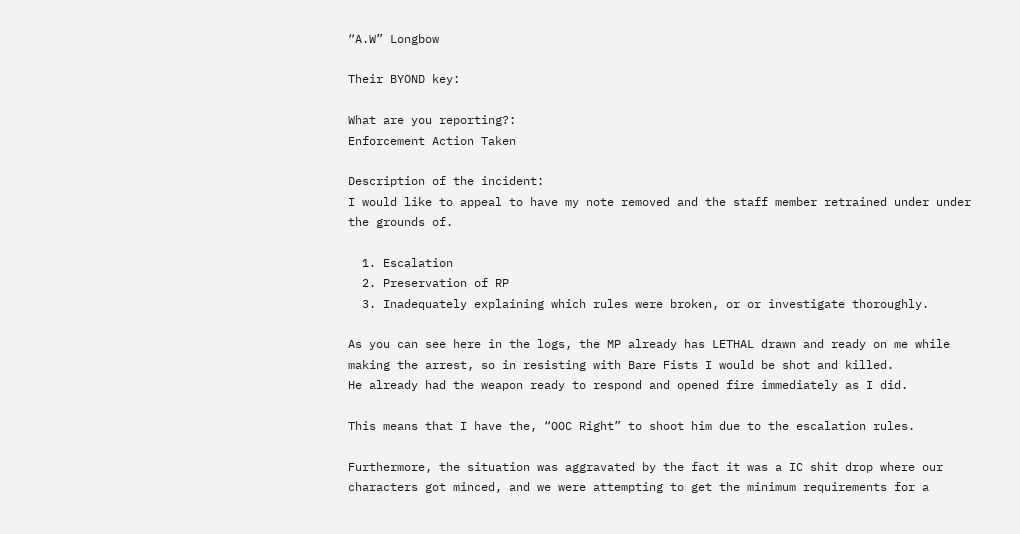“A.W” Longbow

Their BYOND key:

What are you reporting?:
Enforcement Action Taken

Description of the incident:
I would like to appeal to have my note removed and the staff member retrained under under the grounds of.

  1. Escalation
  2. Preservation of RP
  3. Inadequately explaining which rules were broken, or or investigate thoroughly.

As you can see here in the logs, the MP already has LETHAL drawn and ready on me while making the arrest, so in resisting with Bare Fists I would be shot and killed.
He already had the weapon ready to respond and opened fire immediately as I did.

This means that I have the, “OOC Right” to shoot him due to the escalation rules.

Furthermore, the situation was aggravated by the fact it was a IC shit drop where our characters got minced, and we were attempting to get the minimum requirements for a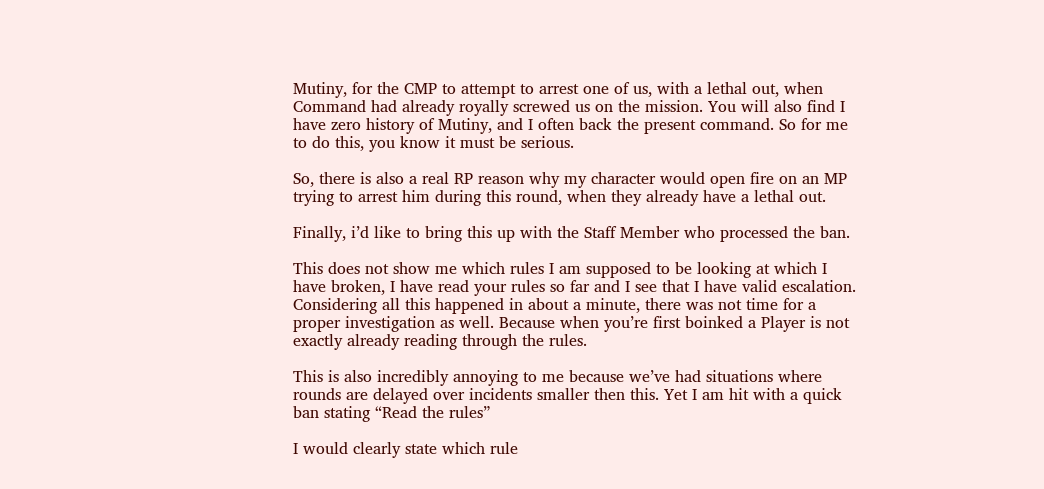Mutiny, for the CMP to attempt to arrest one of us, with a lethal out, when Command had already royally screwed us on the mission. You will also find I have zero history of Mutiny, and I often back the present command. So for me to do this, you know it must be serious.

So, there is also a real RP reason why my character would open fire on an MP trying to arrest him during this round, when they already have a lethal out.

Finally, i’d like to bring this up with the Staff Member who processed the ban.

This does not show me which rules I am supposed to be looking at which I have broken, I have read your rules so far and I see that I have valid escalation.
Considering all this happened in about a minute, there was not time for a proper investigation as well. Because when you’re first boinked a Player is not exactly already reading through the rules.

This is also incredibly annoying to me because we’ve had situations where rounds are delayed over incidents smaller then this. Yet I am hit with a quick ban stating “Read the rules”

I would clearly state which rule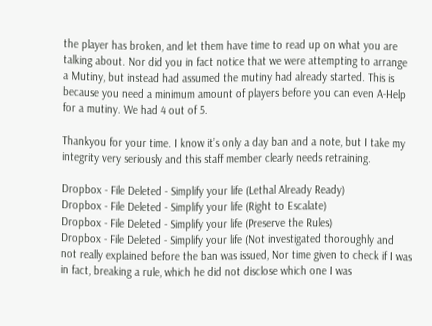the player has broken, and let them have time to read up on what you are talking about. Nor did you in fact notice that we were attempting to arrange a Mutiny, but instead had assumed the mutiny had already started. This is because you need a minimum amount of players before you can even A-Help for a mutiny. We had 4 out of 5.

Thankyou for your time. I know it’s only a day ban and a note, but I take my integrity very seriously and this staff member clearly needs retraining.

Dropbox - File Deleted - Simplify your life (Lethal Already Ready)
Dropbox - File Deleted - Simplify your life (Right to Escalate)
Dropbox - File Deleted - Simplify your life (Preserve the Rules)
Dropbox - File Deleted - Simplify your life (Not investigated thoroughly and not really explained before the ban was issued, Nor time given to check if I was in fact, breaking a rule, which he did not disclose which one I was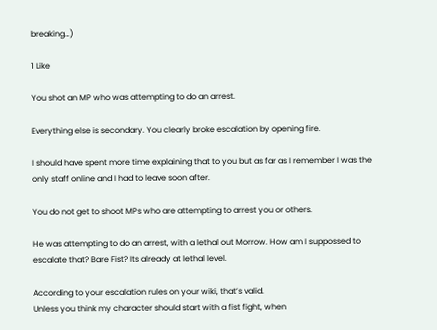breaking…)

1 Like

You shot an MP who was attempting to do an arrest.

Everything else is secondary. You clearly broke escalation by opening fire.

I should have spent more time explaining that to you but as far as I remember I was the only staff online and I had to leave soon after.

You do not get to shoot MPs who are attempting to arrest you or others.

He was attempting to do an arrest, with a lethal out Morrow. How am I suppossed to escalate that? Bare Fist? Its already at lethal level.

According to your escalation rules on your wiki, that’s valid.
Unless you think my character should start with a fist fight, when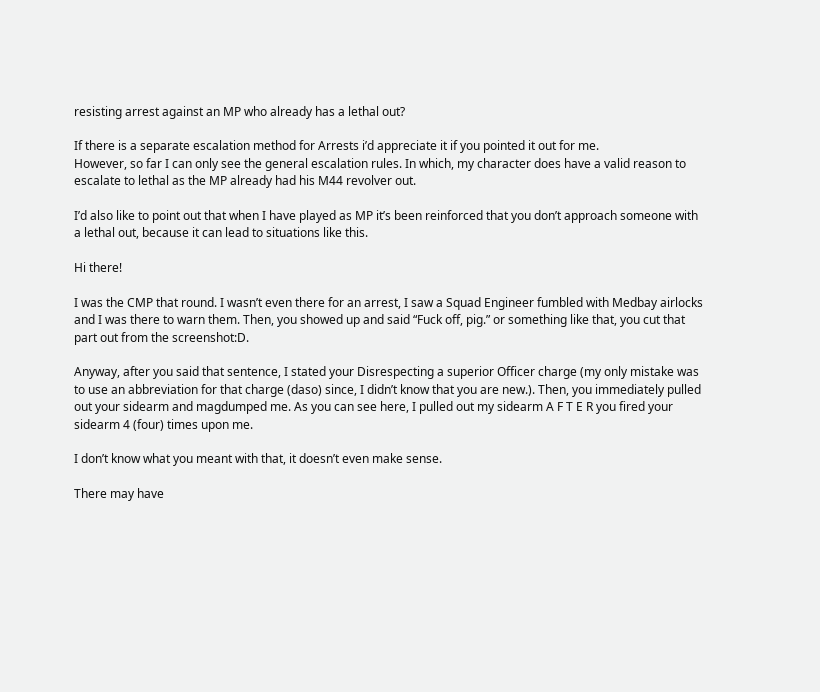resisting arrest against an MP who already has a lethal out?

If there is a separate escalation method for Arrests i’d appreciate it if you pointed it out for me.
However, so far I can only see the general escalation rules. In which, my character does have a valid reason to escalate to lethal as the MP already had his M44 revolver out.

I’d also like to point out that when I have played as MP it’s been reinforced that you don’t approach someone with a lethal out, because it can lead to situations like this.

Hi there!

I was the CMP that round. I wasn’t even there for an arrest, I saw a Squad Engineer fumbled with Medbay airlocks and I was there to warn them. Then, you showed up and said “Fuck off, pig.” or something like that, you cut that part out from the screenshot:D.

Anyway, after you said that sentence, I stated your Disrespecting a superior Officer charge (my only mistake was to use an abbreviation for that charge (daso) since, I didn’t know that you are new.). Then, you immediately pulled out your sidearm and magdumped me. As you can see here, I pulled out my sidearm A F T E R you fired your sidearm 4 (four) times upon me.

I don’t know what you meant with that, it doesn’t even make sense.

There may have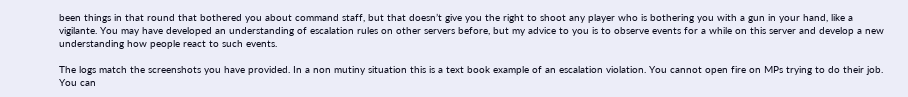been things in that round that bothered you about command staff, but that doesn’t give you the right to shoot any player who is bothering you with a gun in your hand, like a vigilante. You may have developed an understanding of escalation rules on other servers before, but my advice to you is to observe events for a while on this server and develop a new understanding how people react to such events.

The logs match the screenshots you have provided. In a non mutiny situation this is a text book example of an escalation violation. You cannot open fire on MPs trying to do their job. You can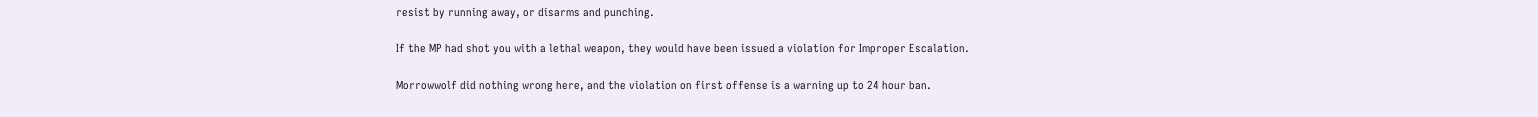resist by running away, or disarms and punching.

If the MP had shot you with a lethal weapon, they would have been issued a violation for Improper Escalation.

Morrowwolf did nothing wrong here, and the violation on first offense is a warning up to 24 hour ban.